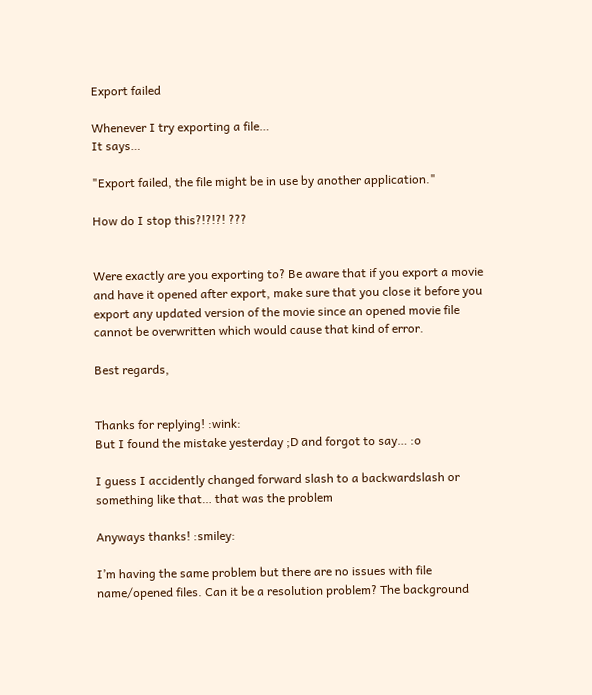Export failed

Whenever I try exporting a file…
It says…

"Export failed, the file might be in use by another application."

How do I stop this?!?!?! ???


Were exactly are you exporting to? Be aware that if you export a movie and have it opened after export, make sure that you close it before you export any updated version of the movie since an opened movie file cannot be overwritten which would cause that kind of error.

Best regards,


Thanks for replying! :wink:
But I found the mistake yesterday ;D and forgot to say… :o

I guess I accidently changed forward slash to a backwardslash or something like that… that was the problem

Anyways thanks! :smiley:

I’m having the same problem but there are no issues with file name/opened files. Can it be a resolution problem? The background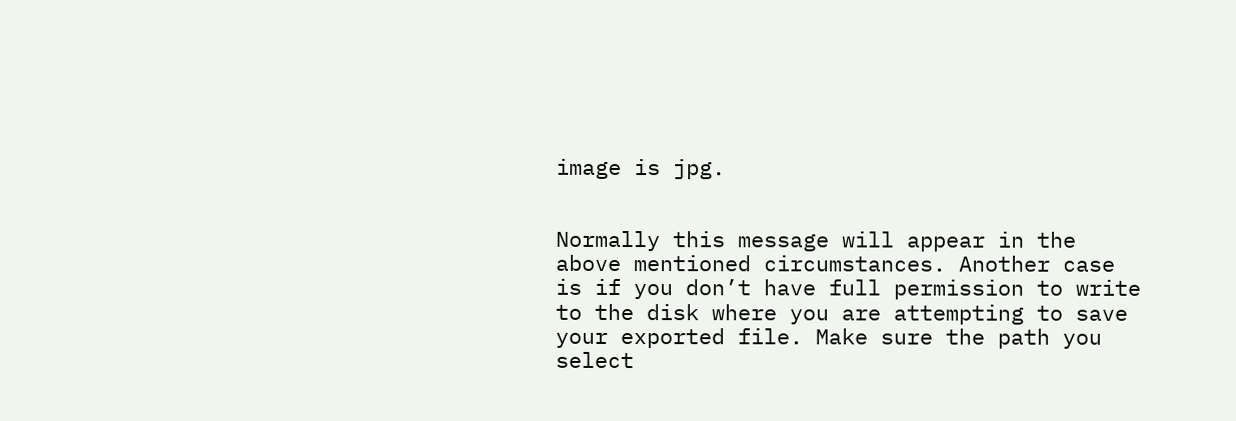image is jpg.


Normally this message will appear in the above mentioned circumstances. Another case is if you don’t have full permission to write to the disk where you are attempting to save your exported file. Make sure the path you select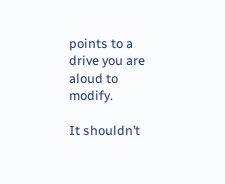points to a drive you are aloud to modify.

It shouldn’t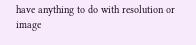have anything to do with resolution or image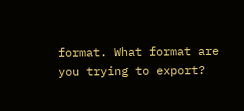format. What format are you trying to export?